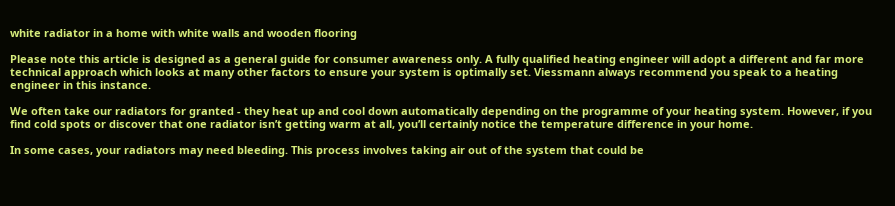white radiator in a home with white walls and wooden flooring

Please note this article is designed as a general guide for consumer awareness only. A fully qualified heating engineer will adopt a different and far more technical approach which looks at many other factors to ensure your system is optimally set. Viessmann always recommend you speak to a heating engineer in this instance.

We often take our radiators for granted - they heat up and cool down automatically depending on the programme of your heating system. However, if you find cold spots or discover that one radiator isn’t getting warm at all, you’ll certainly notice the temperature difference in your home.

In some cases, your radiators may need bleeding. This process involves taking air out of the system that could be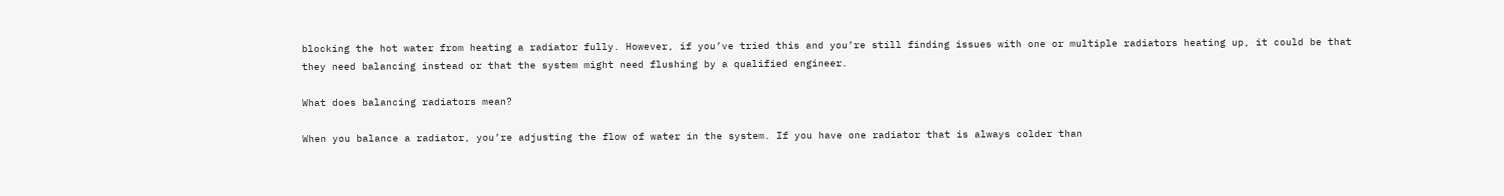blocking the hot water from heating a radiator fully. However, if you’ve tried this and you’re still finding issues with one or multiple radiators heating up, it could be that they need balancing instead or that the system might need flushing by a qualified engineer.

What does balancing radiators mean?

When you balance a radiator, you’re adjusting the flow of water in the system. If you have one radiator that is always colder than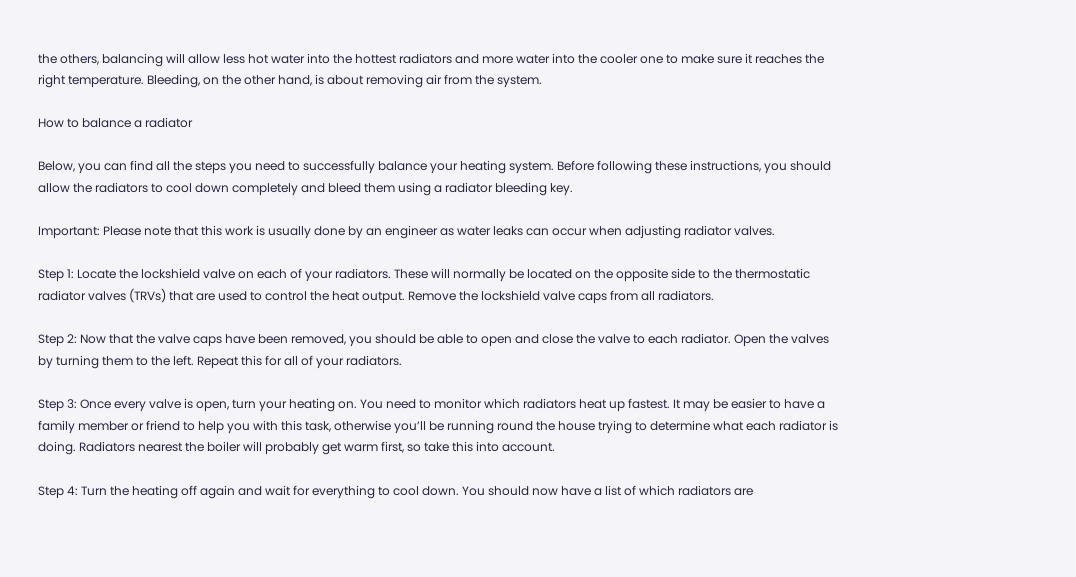the others, balancing will allow less hot water into the hottest radiators and more water into the cooler one to make sure it reaches the right temperature. Bleeding, on the other hand, is about removing air from the system.

How to balance a radiator

Below, you can find all the steps you need to successfully balance your heating system. Before following these instructions, you should allow the radiators to cool down completely and bleed them using a radiator bleeding key.

Important: Please note that this work is usually done by an engineer as water leaks can occur when adjusting radiator valves.

Step 1: Locate the lockshield valve on each of your radiators. These will normally be located on the opposite side to the thermostatic radiator valves (TRVs) that are used to control the heat output. Remove the lockshield valve caps from all radiators.

Step 2: Now that the valve caps have been removed, you should be able to open and close the valve to each radiator. Open the valves by turning them to the left. Repeat this for all of your radiators.

Step 3: Once every valve is open, turn your heating on. You need to monitor which radiators heat up fastest. It may be easier to have a family member or friend to help you with this task, otherwise you’ll be running round the house trying to determine what each radiator is doing. Radiators nearest the boiler will probably get warm first, so take this into account.

Step 4: Turn the heating off again and wait for everything to cool down. You should now have a list of which radiators are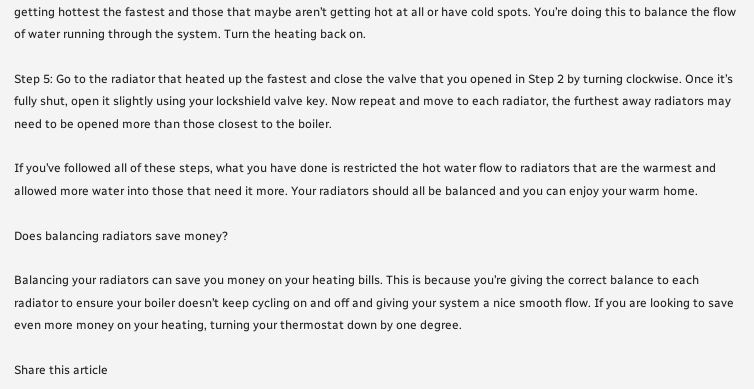getting hottest the fastest and those that maybe aren’t getting hot at all or have cold spots. You’re doing this to balance the flow of water running through the system. Turn the heating back on.

Step 5: Go to the radiator that heated up the fastest and close the valve that you opened in Step 2 by turning clockwise. Once it’s fully shut, open it slightly using your lockshield valve key. Now repeat and move to each radiator, the furthest away radiators may need to be opened more than those closest to the boiler.

If you’ve followed all of these steps, what you have done is restricted the hot water flow to radiators that are the warmest and allowed more water into those that need it more. Your radiators should all be balanced and you can enjoy your warm home.

Does balancing radiators save money?

Balancing your radiators can save you money on your heating bills. This is because you’re giving the correct balance to each radiator to ensure your boiler doesn’t keep cycling on and off and giving your system a nice smooth flow. If you are looking to save even more money on your heating, turning your thermostat down by one degree.

Share this article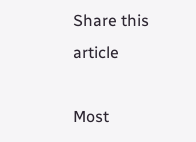Share this article

Most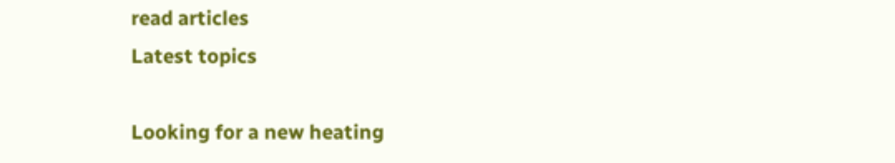read articles
Latest topics

Looking for a new heating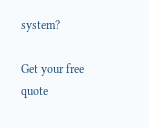system?

Get your free quote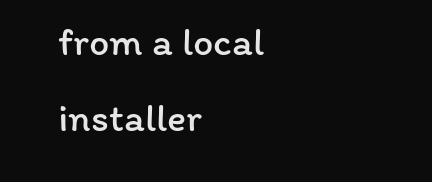from a local installer